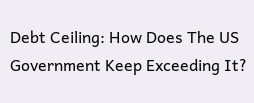Debt Ceiling: How Does The US Government Keep Exceeding It?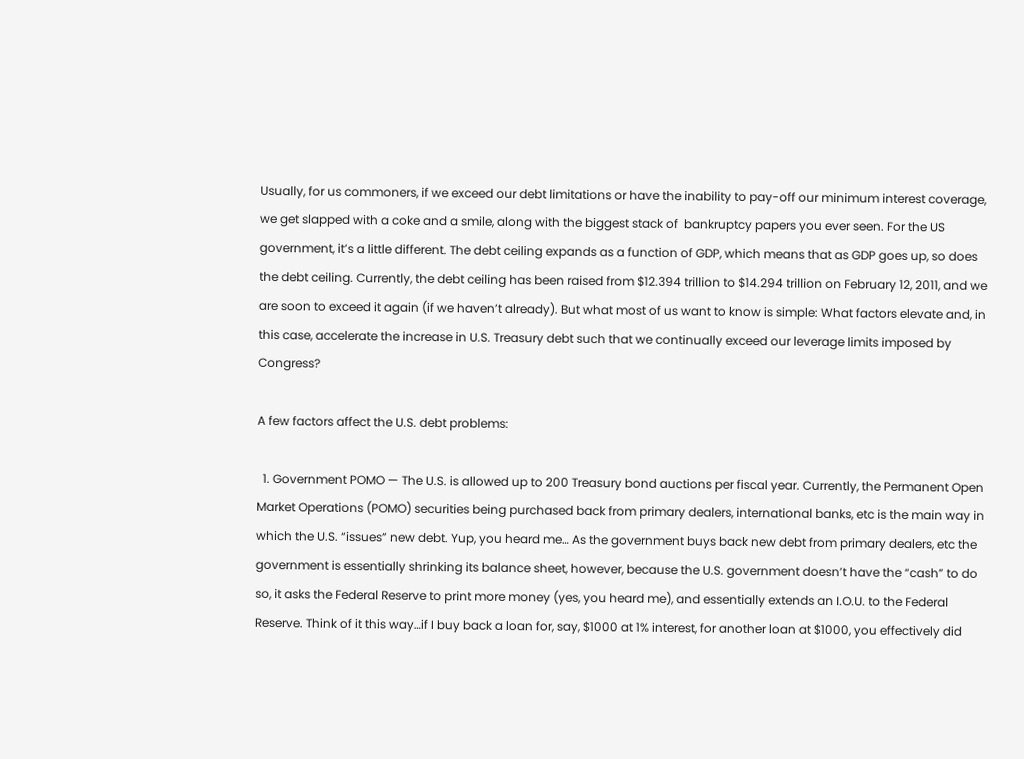Usually, for us commoners, if we exceed our debt limitations or have the inability to pay-off our minimum interest coverage, we get slapped with a coke and a smile, along with the biggest stack of  bankruptcy papers you ever seen. For the US government, it’s a little different. The debt ceiling expands as a function of GDP, which means that as GDP goes up, so does the debt ceiling. Currently, the debt ceiling has been raised from $12.394 trillion to $14.294 trillion on February 12, 2011, and we are soon to exceed it again (if we haven’t already). But what most of us want to know is simple: What factors elevate and, in this case, accelerate the increase in U.S. Treasury debt such that we continually exceed our leverage limits imposed by Congress?

A few factors affect the U.S. debt problems:

  1. Government POMO — The U.S. is allowed up to 200 Treasury bond auctions per fiscal year. Currently, the Permanent Open Market Operations (POMO) securities being purchased back from primary dealers, international banks, etc is the main way in which the U.S. “issues” new debt. Yup, you heard me… As the government buys back new debt from primary dealers, etc the government is essentially shrinking its balance sheet, however, because the U.S. government doesn’t have the “cash” to do so, it asks the Federal Reserve to print more money (yes, you heard me), and essentially extends an I.O.U. to the Federal Reserve. Think of it this way…if I buy back a loan for, say, $1000 at 1% interest, for another loan at $1000, you effectively did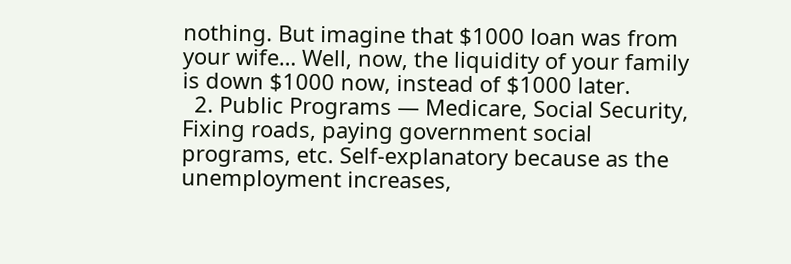nothing. But imagine that $1000 loan was from your wife… Well, now, the liquidity of your family is down $1000 now, instead of $1000 later.
  2. Public Programs — Medicare, Social Security, Fixing roads, paying government social programs, etc. Self-explanatory because as the unemployment increases,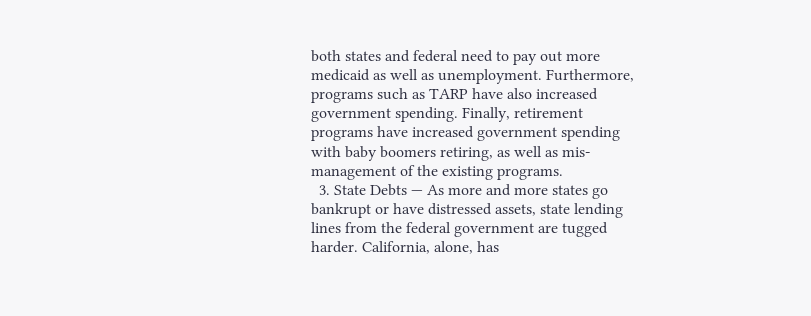both states and federal need to pay out more medicaid as well as unemployment. Furthermore, programs such as TARP have also increased government spending. Finally, retirement programs have increased government spending with baby boomers retiring, as well as mis-management of the existing programs.
  3. State Debts — As more and more states go bankrupt or have distressed assets, state lending lines from the federal government are tugged harder. California, alone, has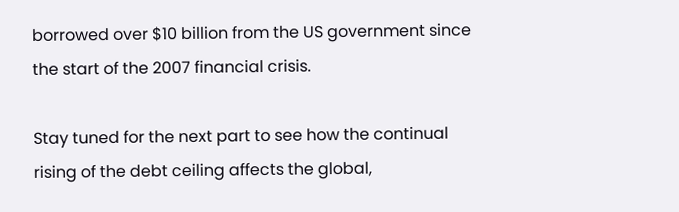borrowed over $10 billion from the US government since the start of the 2007 financial crisis.

Stay tuned for the next part to see how the continual rising of the debt ceiling affects the global,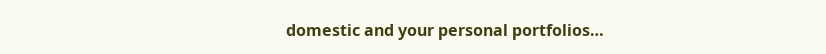domestic and your personal portfolios…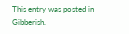This entry was posted in Gibberish.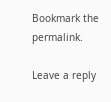Bookmark the permalink.

Leave a reply